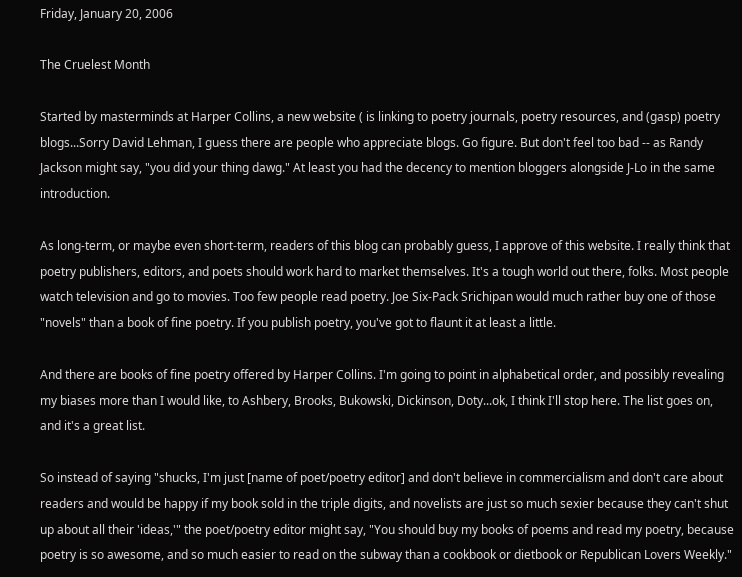Friday, January 20, 2006

The Cruelest Month

Started by masterminds at Harper Collins, a new website ( is linking to poetry journals, poetry resources, and (gasp) poetry blogs...Sorry David Lehman, I guess there are people who appreciate blogs. Go figure. But don't feel too bad -- as Randy Jackson might say, "you did your thing dawg." At least you had the decency to mention bloggers alongside J-Lo in the same introduction.

As long-term, or maybe even short-term, readers of this blog can probably guess, I approve of this website. I really think that poetry publishers, editors, and poets should work hard to market themselves. It's a tough world out there, folks. Most people watch television and go to movies. Too few people read poetry. Joe Six-Pack Srichipan would much rather buy one of those "novels" than a book of fine poetry. If you publish poetry, you've got to flaunt it at least a little.

And there are books of fine poetry offered by Harper Collins. I'm going to point in alphabetical order, and possibly revealing my biases more than I would like, to Ashbery, Brooks, Bukowski, Dickinson, Doty...ok, I think I'll stop here. The list goes on, and it's a great list.

So instead of saying "shucks, I'm just [name of poet/poetry editor] and don't believe in commercialism and don't care about readers and would be happy if my book sold in the triple digits, and novelists are just so much sexier because they can't shut up about all their 'ideas,'" the poet/poetry editor might say, "You should buy my books of poems and read my poetry, because poetry is so awesome, and so much easier to read on the subway than a cookbook or dietbook or Republican Lovers Weekly."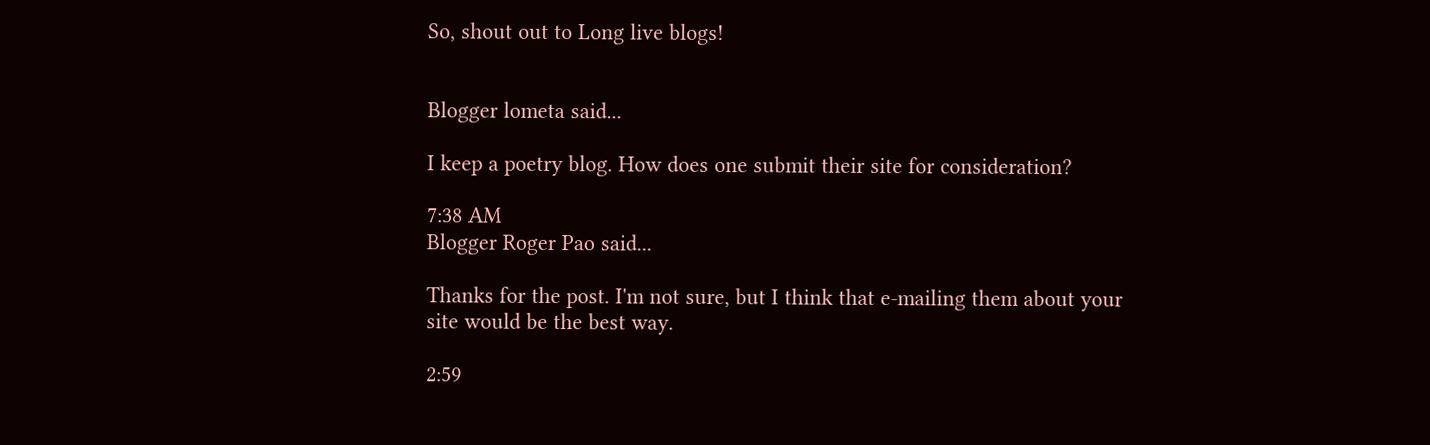So, shout out to Long live blogs!


Blogger lometa said...

I keep a poetry blog. How does one submit their site for consideration?

7:38 AM
Blogger Roger Pao said...

Thanks for the post. I'm not sure, but I think that e-mailing them about your site would be the best way.

2:59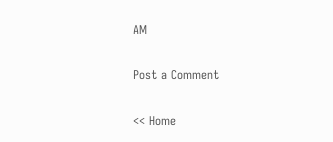AM

Post a Comment

<< Home